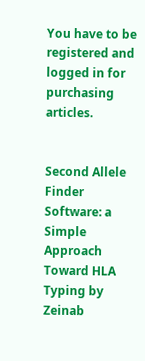You have to be registered and logged in for purchasing articles.


Second Allele Finder Software: a Simple Approach Toward HLA Typing by Zeinab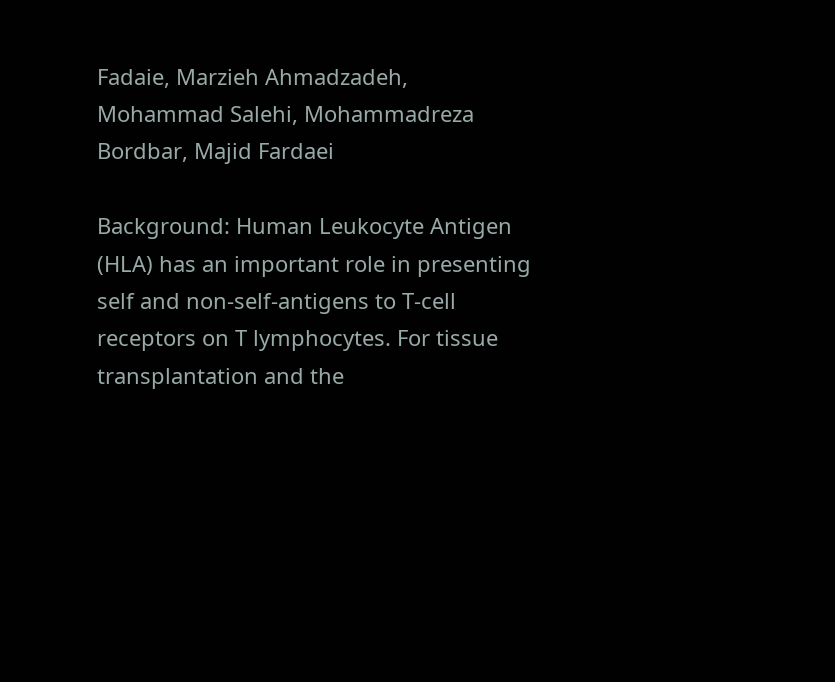Fadaie, Marzieh Ahmadzadeh, Mohammad Salehi, Mohammadreza Bordbar, Majid Fardaei

Background: Human Leukocyte Antigen (HLA) has an important role in presenting self and non-self-antigens to T-cell receptors on T lymphocytes. For tissue transplantation and the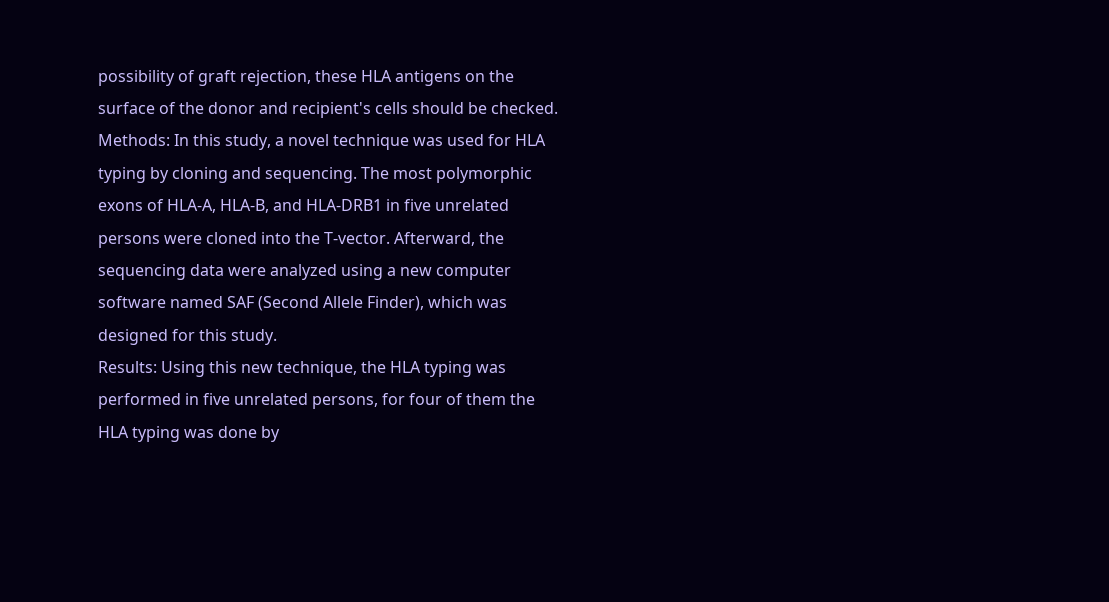possibility of graft rejection, these HLA antigens on the surface of the donor and recipient's cells should be checked.
Methods: In this study, a novel technique was used for HLA typing by cloning and sequencing. The most polymorphic exons of HLA-A, HLA-B, and HLA-DRB1 in five unrelated persons were cloned into the T-vector. Afterward, the sequencing data were analyzed using a new computer software named SAF (Second Allele Finder), which was designed for this study.
Results: Using this new technique, the HLA typing was performed in five unrelated persons, for four of them the HLA typing was done by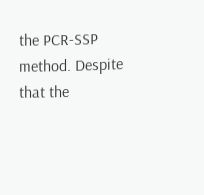the PCR-SSP method. Despite that the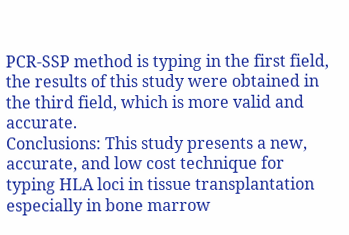PCR-SSP method is typing in the first field, the results of this study were obtained in the third field, which is more valid and accurate.
Conclusions: This study presents a new, accurate, and low cost technique for typing HLA loci in tissue transplantation especially in bone marrow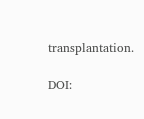transplantation.

DOI: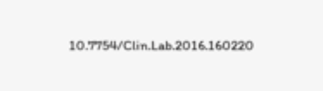10.7754/Clin.Lab.2016.160220